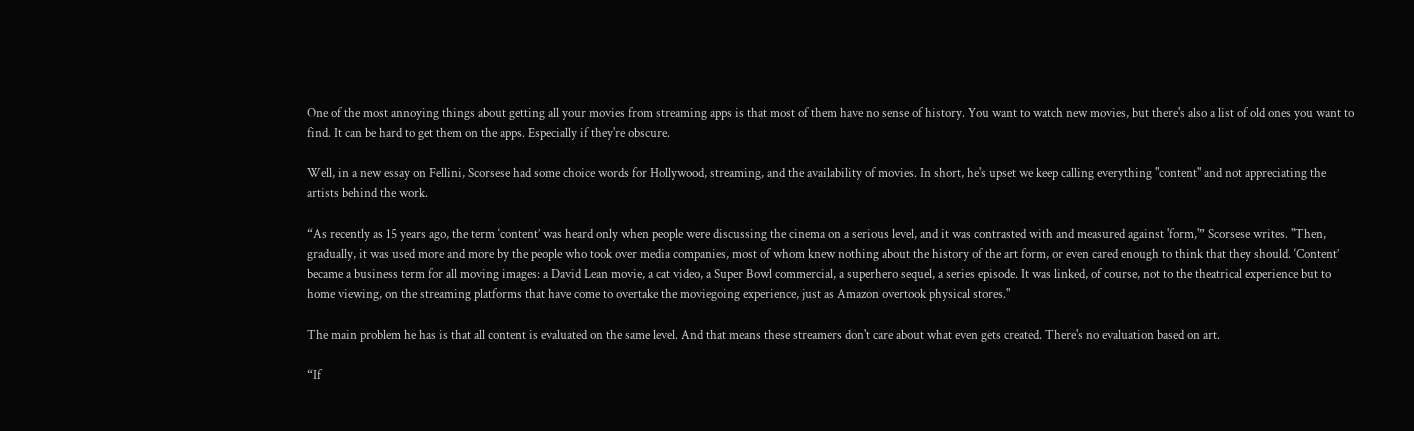One of the most annoying things about getting all your movies from streaming apps is that most of them have no sense of history. You want to watch new movies, but there's also a list of old ones you want to find. It can be hard to get them on the apps. Especially if they're obscure.

Well, in a new essay on Fellini, Scorsese had some choice words for Hollywood, streaming, and the availability of movies. In short, he's upset we keep calling everything "content" and not appreciating the artists behind the work.

“As recently as 15 years ago, the term ‘content’ was heard only when people were discussing the cinema on a serious level, and it was contrasted with and measured against 'form,'” Scorsese writes. "Then, gradually, it was used more and more by the people who took over media companies, most of whom knew nothing about the history of the art form, or even cared enough to think that they should. ‘Content’ became a business term for all moving images: a David Lean movie, a cat video, a Super Bowl commercial, a superhero sequel, a series episode. It was linked, of course, not to the theatrical experience but to home viewing, on the streaming platforms that have come to overtake the moviegoing experience, just as Amazon overtook physical stores."

The main problem he has is that all content is evaluated on the same level. And that means these streamers don't care about what even gets created. There's no evaluation based on art.

“If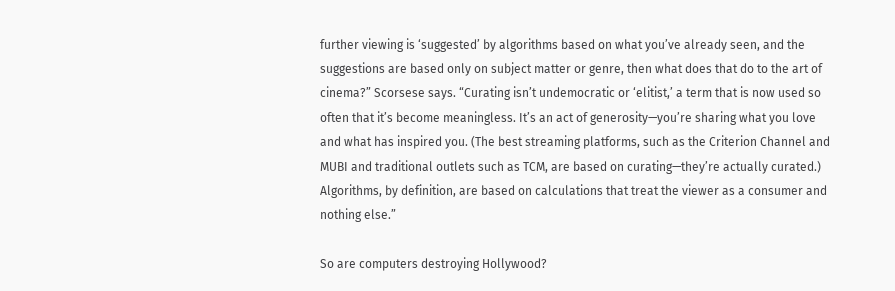further viewing is ‘suggested’ by algorithms based on what you’ve already seen, and the suggestions are based only on subject matter or genre, then what does that do to the art of cinema?” Scorsese says. “Curating isn’t undemocratic or ‘elitist,’ a term that is now used so often that it’s become meaningless. It’s an act of generosity—you’re sharing what you love and what has inspired you. (The best streaming platforms, such as the Criterion Channel and MUBI and traditional outlets such as TCM, are based on curating—they’re actually curated.) Algorithms, by definition, are based on calculations that treat the viewer as a consumer and nothing else.”

So are computers destroying Hollywood?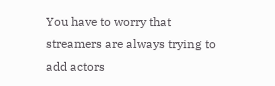You have to worry that streamers are always trying to add actors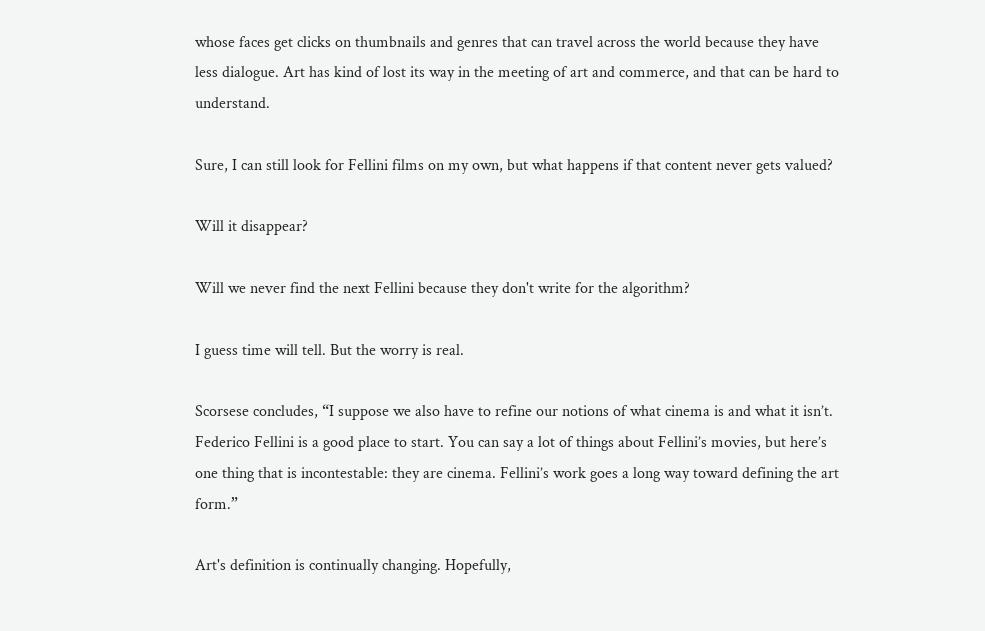whose faces get clicks on thumbnails and genres that can travel across the world because they have less dialogue. Art has kind of lost its way in the meeting of art and commerce, and that can be hard to understand.

Sure, I can still look for Fellini films on my own, but what happens if that content never gets valued?

Will it disappear?

Will we never find the next Fellini because they don't write for the algorithm?

I guess time will tell. But the worry is real.

Scorsese concludes, “I suppose we also have to refine our notions of what cinema is and what it isn’t. Federico Fellini is a good place to start. You can say a lot of things about Fellini’s movies, but here’s one thing that is incontestable: they are cinema. Fellini’s work goes a long way toward defining the art form.”

Art's definition is continually changing. Hopefully,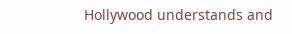Hollywood understands and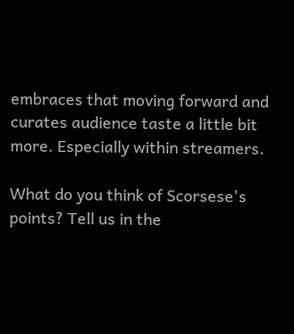embraces that moving forward and curates audience taste a little bit more. Especially within streamers.

What do you think of Scorsese's points? Tell us in the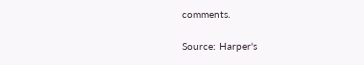comments.

Source: Harper's